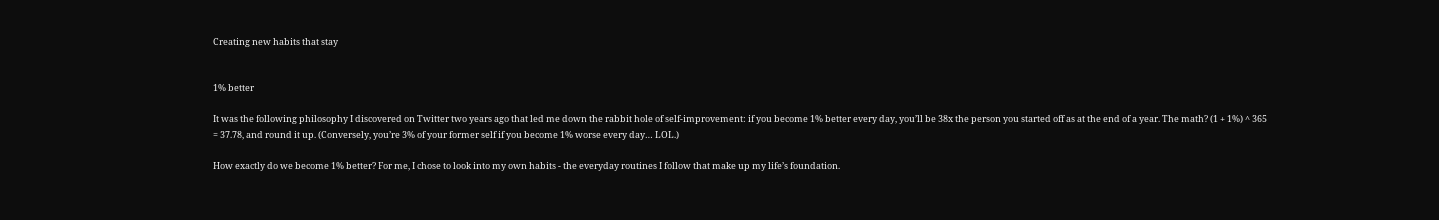Creating new habits that stay


1% better

It was the following philosophy I discovered on Twitter two years ago that led me down the rabbit hole of self-improvement: if you become 1% better every day, you’ll be 38x the person you started off as at the end of a year. The math? (1 + 1%) ^ 365 = 37.78, and round it up. (Conversely, you’re 3% of your former self if you become 1% worse every day… LOL.)

How exactly do we become 1% better? For me, I chose to look into my own habits - the everyday routines I follow that make up my life’s foundation.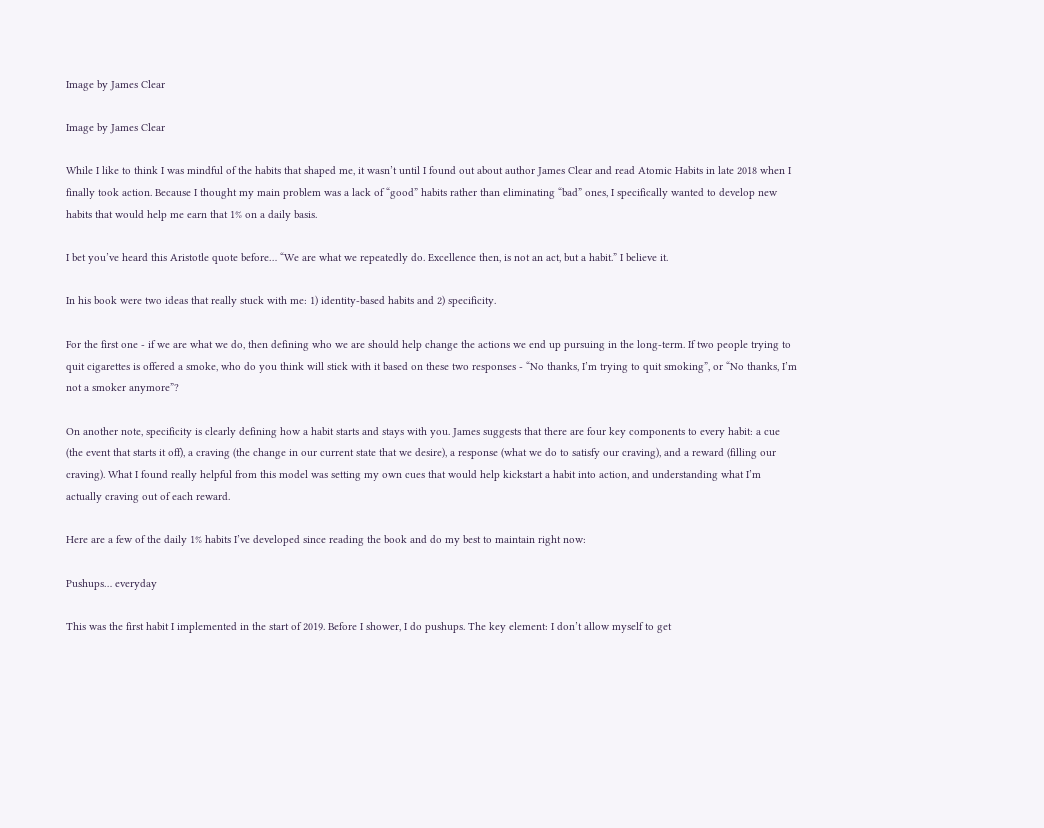Image by James Clear

Image by James Clear

While I like to think I was mindful of the habits that shaped me, it wasn’t until I found out about author James Clear and read Atomic Habits in late 2018 when I finally took action. Because I thought my main problem was a lack of “good” habits rather than eliminating “bad” ones, I specifically wanted to develop new habits that would help me earn that 1% on a daily basis.

I bet you’ve heard this Aristotle quote before… “We are what we repeatedly do. Excellence then, is not an act, but a habit.” I believe it.

In his book were two ideas that really stuck with me: 1) identity-based habits and 2) specificity.

For the first one - if we are what we do, then defining who we are should help change the actions we end up pursuing in the long-term. If two people trying to quit cigarettes is offered a smoke, who do you think will stick with it based on these two responses - “No thanks, I’m trying to quit smoking”, or “No thanks, I’m not a smoker anymore”?

On another note, specificity is clearly defining how a habit starts and stays with you. James suggests that there are four key components to every habit: a cue (the event that starts it off), a craving (the change in our current state that we desire), a response (what we do to satisfy our craving), and a reward (filling our craving). What I found really helpful from this model was setting my own cues that would help kickstart a habit into action, and understanding what I’m actually craving out of each reward.

Here are a few of the daily 1% habits I’ve developed since reading the book and do my best to maintain right now:

Pushups… everyday

This was the first habit I implemented in the start of 2019. Before I shower, I do pushups. The key element: I don’t allow myself to get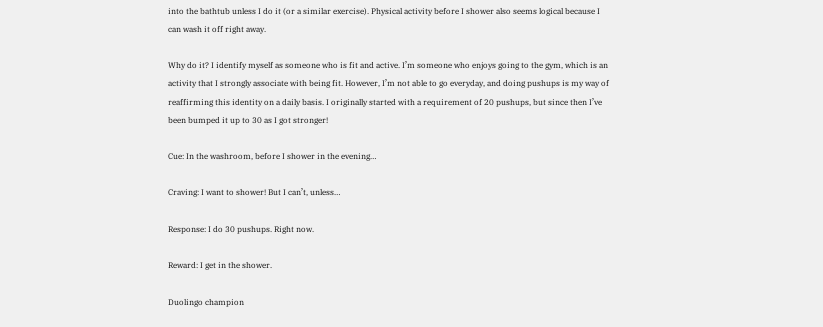into the bathtub unless I do it (or a similar exercise). Physical activity before I shower also seems logical because I can wash it off right away.

Why do it? I identify myself as someone who is fit and active. I’m someone who enjoys going to the gym, which is an activity that I strongly associate with being fit. However, I’m not able to go everyday, and doing pushups is my way of reaffirming this identity on a daily basis. I originally started with a requirement of 20 pushups, but since then I’ve been bumped it up to 30 as I got stronger!

Cue: In the washroom, before I shower in the evening…

Craving: I want to shower! But I can’t, unless…

Response: I do 30 pushups. Right now.

Reward: I get in the shower.

Duolingo champion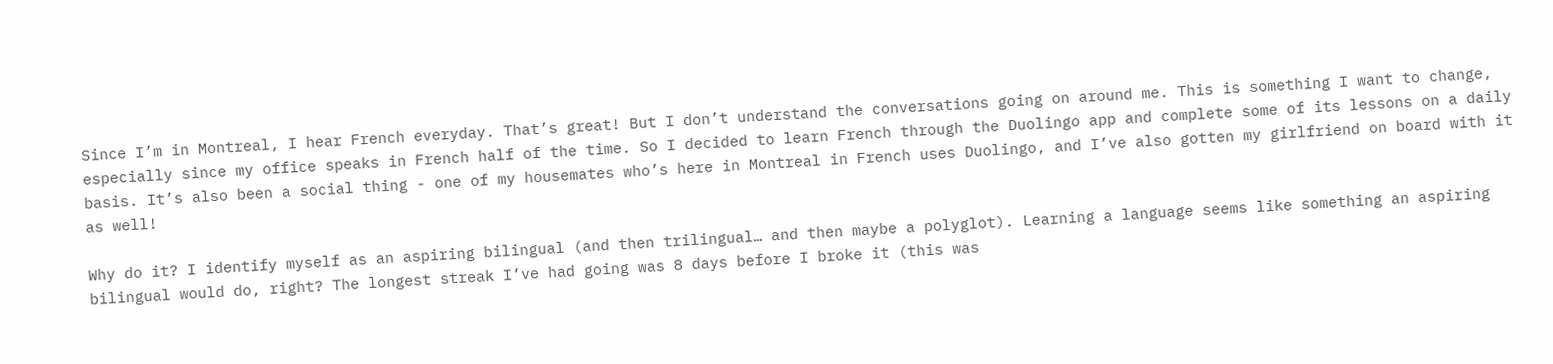Since I’m in Montreal, I hear French everyday. That’s great! But I don’t understand the conversations going on around me. This is something I want to change, especially since my office speaks in French half of the time. So I decided to learn French through the Duolingo app and complete some of its lessons on a daily basis. It’s also been a social thing - one of my housemates who’s here in Montreal in French uses Duolingo, and I’ve also gotten my girlfriend on board with it as well!

Why do it? I identify myself as an aspiring bilingual (and then trilingual… and then maybe a polyglot). Learning a language seems like something an aspiring bilingual would do, right? The longest streak I’ve had going was 8 days before I broke it (this was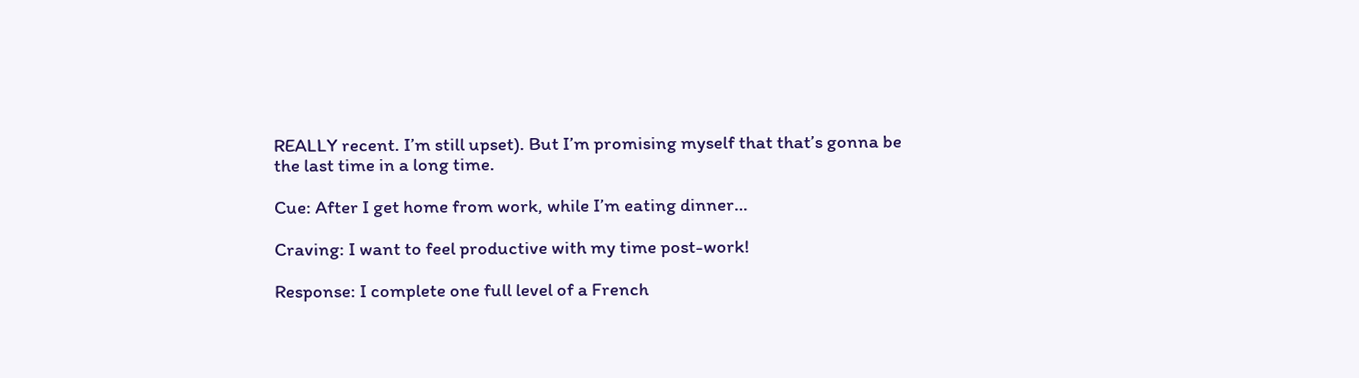REALLY recent. I’m still upset). But I’m promising myself that that’s gonna be the last time in a long time.

Cue: After I get home from work, while I’m eating dinner…

Craving: I want to feel productive with my time post-work!

Response: I complete one full level of a French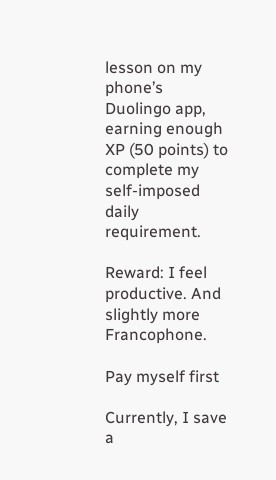lesson on my phone’s Duolingo app, earning enough XP (50 points) to complete my self-imposed daily requirement.

Reward: I feel productive. And slightly more Francophone.

Pay myself first

Currently, I save a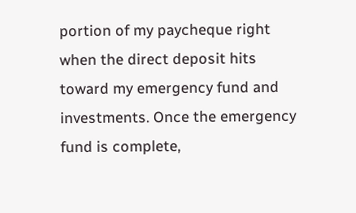portion of my paycheque right when the direct deposit hits toward my emergency fund and investments. Once the emergency fund is complete,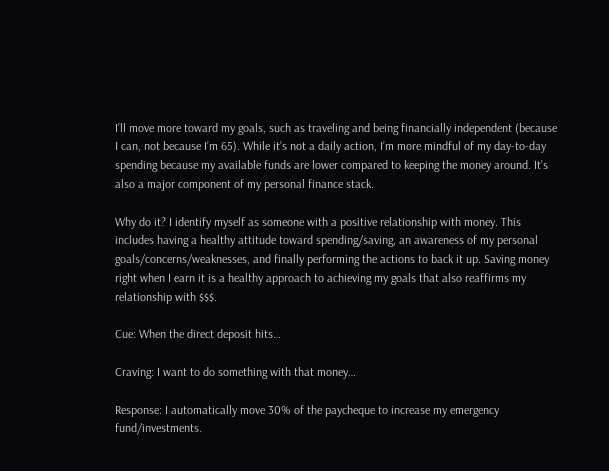I’ll move more toward my goals, such as traveling and being financially independent (because I can, not because I’m 65). While it’s not a daily action, I’m more mindful of my day-to-day spending because my available funds are lower compared to keeping the money around. It’s also a major component of my personal finance stack.

Why do it? I identify myself as someone with a positive relationship with money. This includes having a healthy attitude toward spending/saving, an awareness of my personal goals/concerns/weaknesses, and finally performing the actions to back it up. Saving money right when I earn it is a healthy approach to achieving my goals that also reaffirms my relationship with $$$.

Cue: When the direct deposit hits…

Craving: I want to do something with that money…

Response: I automatically move 30% of the paycheque to increase my emergency fund/investments.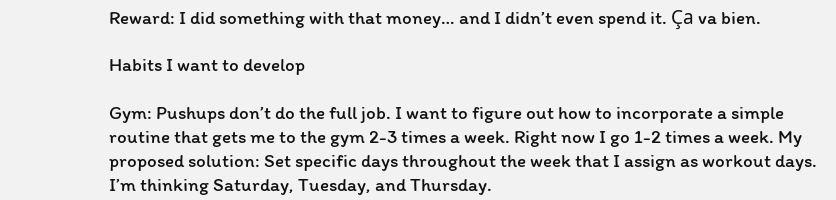Reward: I did something with that money… and I didn’t even spend it. Ça va bien.

Habits I want to develop

Gym: Pushups don’t do the full job. I want to figure out how to incorporate a simple routine that gets me to the gym 2-3 times a week. Right now I go 1-2 times a week. My proposed solution: Set specific days throughout the week that I assign as workout days. I’m thinking Saturday, Tuesday, and Thursday.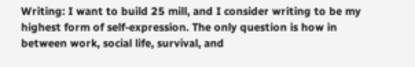Writing: I want to build 25 mill, and I consider writing to be my highest form of self-expression. The only question is how in between work, social life, survival, and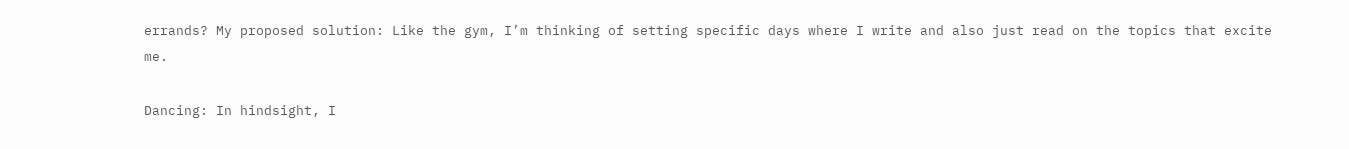errands? My proposed solution: Like the gym, I’m thinking of setting specific days where I write and also just read on the topics that excite me.

Dancing: In hindsight, I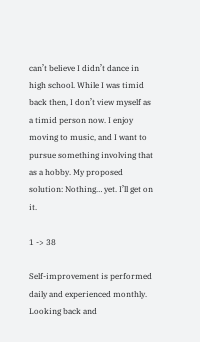can’t believe I didn’t dance in high school. While I was timid back then, I don’t view myself as a timid person now. I enjoy moving to music, and I want to pursue something involving that as a hobby. My proposed solution: Nothing… yet. I’ll get on it.

1 -> 38

Self-improvement is performed daily and experienced monthly. Looking back and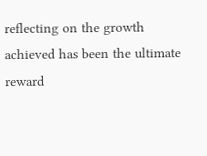reflecting on the growth achieved has been the ultimate reward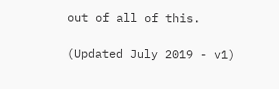out of all of this.

(Updated July 2019 - v1)